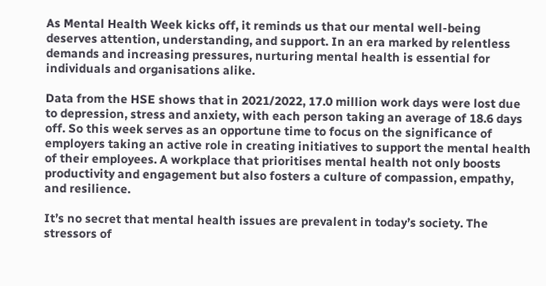As Mental Health Week kicks off, it reminds us that our mental well-being deserves attention, understanding, and support. In an era marked by relentless demands and increasing pressures, nurturing mental health is essential for individuals and organisations alike.

Data from the HSE shows that in 2021/2022, 17.0 million work days were lost due to depression, stress and anxiety, with each person taking an average of 18.6 days off. So this week serves as an opportune time to focus on the significance of employers taking an active role in creating initiatives to support the mental health of their employees. A workplace that prioritises mental health not only boosts productivity and engagement but also fosters a culture of compassion, empathy, and resilience.

It’s no secret that mental health issues are prevalent in today’s society. The stressors of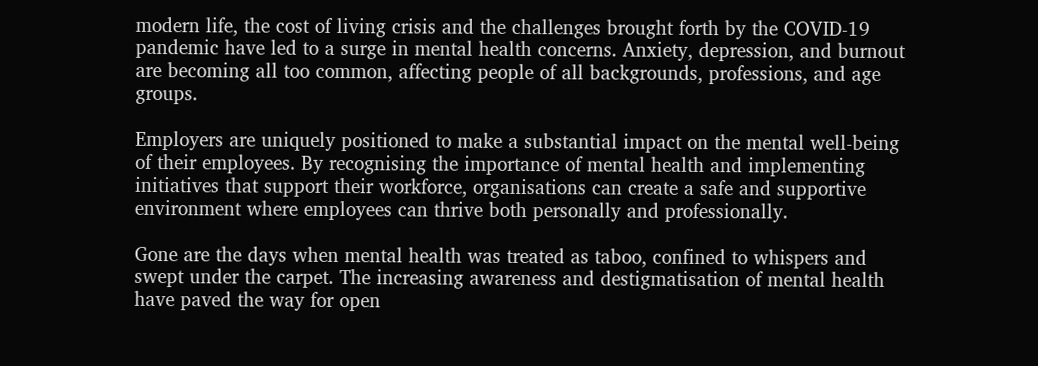modern life, the cost of living crisis and the challenges brought forth by the COVID-19 pandemic have led to a surge in mental health concerns. Anxiety, depression, and burnout are becoming all too common, affecting people of all backgrounds, professions, and age groups.

Employers are uniquely positioned to make a substantial impact on the mental well-being of their employees. By recognising the importance of mental health and implementing initiatives that support their workforce, organisations can create a safe and supportive environment where employees can thrive both personally and professionally.

Gone are the days when mental health was treated as taboo, confined to whispers and swept under the carpet. The increasing awareness and destigmatisation of mental health have paved the way for open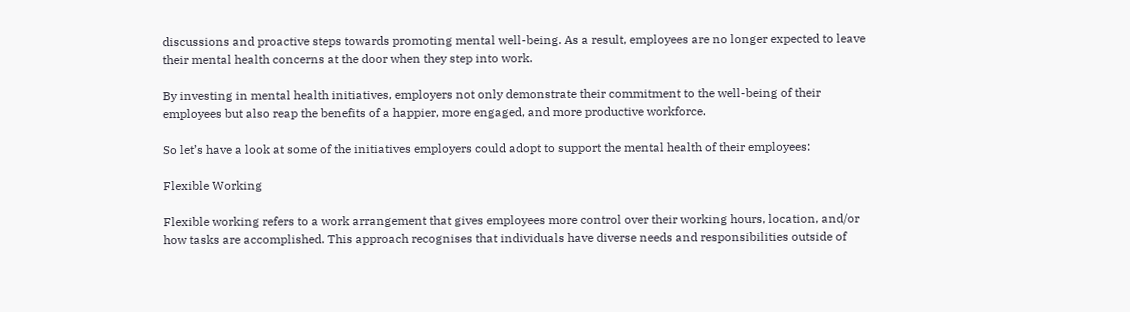discussions and proactive steps towards promoting mental well-being. As a result, employees are no longer expected to leave their mental health concerns at the door when they step into work.

By investing in mental health initiatives, employers not only demonstrate their commitment to the well-being of their employees but also reap the benefits of a happier, more engaged, and more productive workforce.

So let’s have a look at some of the initiatives employers could adopt to support the mental health of their employees:

Flexible Working

Flexible working refers to a work arrangement that gives employees more control over their working hours, location, and/or how tasks are accomplished. This approach recognises that individuals have diverse needs and responsibilities outside of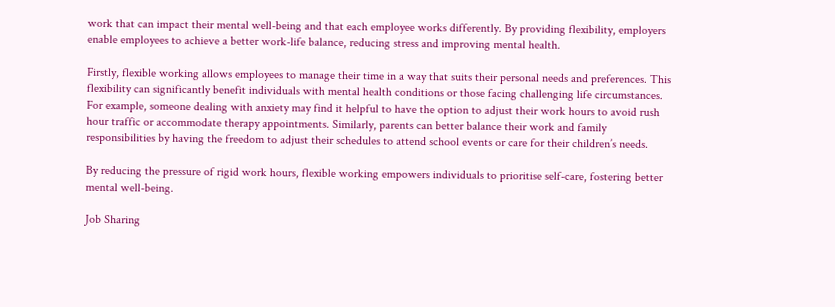work that can impact their mental well-being and that each employee works differently. By providing flexibility, employers enable employees to achieve a better work-life balance, reducing stress and improving mental health.

Firstly, flexible working allows employees to manage their time in a way that suits their personal needs and preferences. This flexibility can significantly benefit individuals with mental health conditions or those facing challenging life circumstances. For example, someone dealing with anxiety may find it helpful to have the option to adjust their work hours to avoid rush hour traffic or accommodate therapy appointments. Similarly, parents can better balance their work and family responsibilities by having the freedom to adjust their schedules to attend school events or care for their children’s needs.

By reducing the pressure of rigid work hours, flexible working empowers individuals to prioritise self-care, fostering better mental well-being.

Job Sharing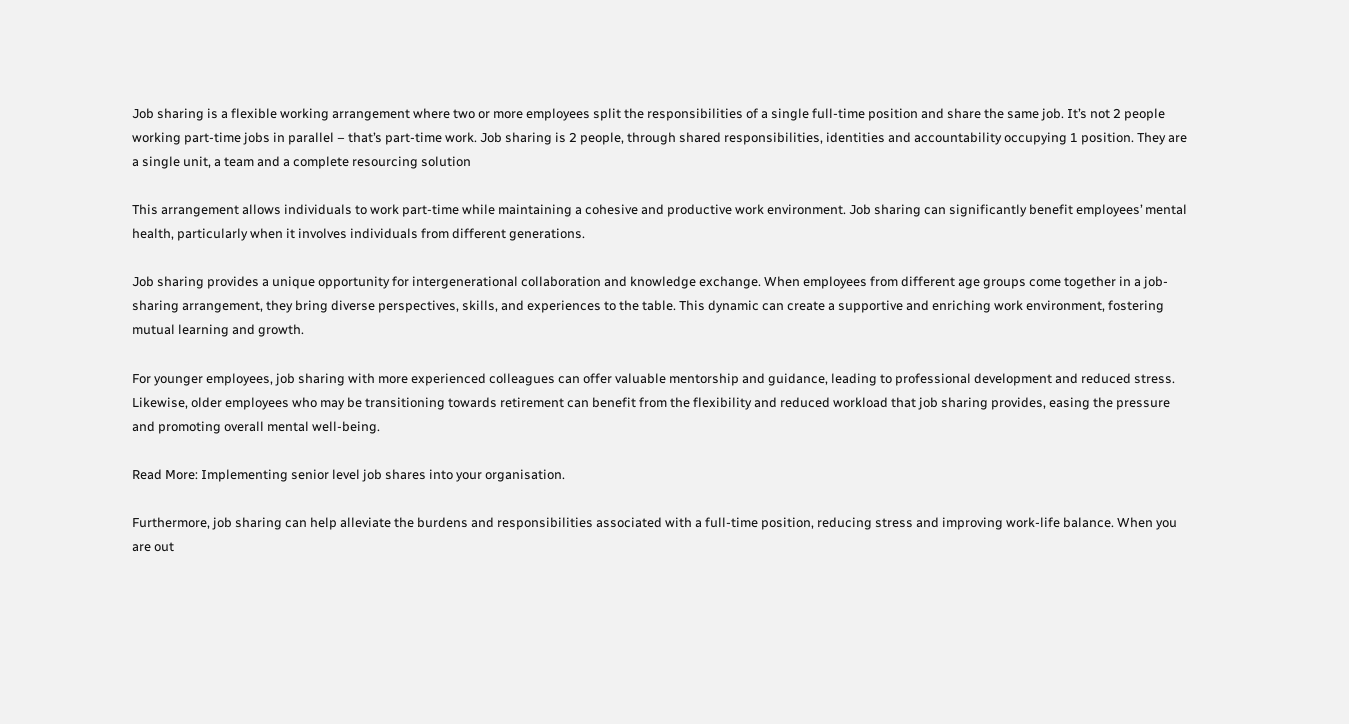Job sharing is a flexible working arrangement where two or more employees split the responsibilities of a single full-time position and share the same job. It’s not 2 people working part-time jobs in parallel – that’s part-time work. Job sharing is 2 people, through shared responsibilities, identities and accountability occupying 1 position. They are a single unit, a team and a complete resourcing solution

This arrangement allows individuals to work part-time while maintaining a cohesive and productive work environment. Job sharing can significantly benefit employees’ mental health, particularly when it involves individuals from different generations.

Job sharing provides a unique opportunity for intergenerational collaboration and knowledge exchange. When employees from different age groups come together in a job-sharing arrangement, they bring diverse perspectives, skills, and experiences to the table. This dynamic can create a supportive and enriching work environment, fostering mutual learning and growth.

For younger employees, job sharing with more experienced colleagues can offer valuable mentorship and guidance, leading to professional development and reduced stress. Likewise, older employees who may be transitioning towards retirement can benefit from the flexibility and reduced workload that job sharing provides, easing the pressure and promoting overall mental well-being.

Read More: Implementing senior level job shares into your organisation.

Furthermore, job sharing can help alleviate the burdens and responsibilities associated with a full-time position, reducing stress and improving work-life balance. When you are out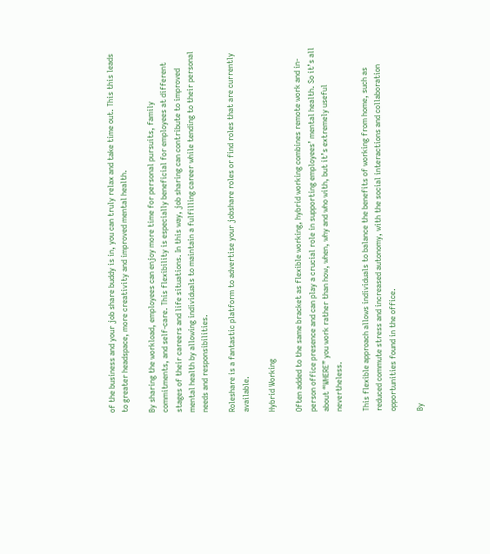of the business and your job share buddy is in, you can truly relax and take time out. This this leads to greater headspace, more creativity and improved mental health.

By sharing the workload, employees can enjoy more time for personal pursuits, family commitments, and self-care. This flexibility is especially beneficial for employees at different stages of their careers and life situations. In this way, job sharing can contribute to improved mental health by allowing individuals to maintain a fulfilling career while tending to their personal needs and responsibilities.

Roleshare is a fantastic platform to advertise your jobshare roles or find roles that are currently available.

Hybrid Working

Often added to the same bracket as flexible working, hybrid working combines remote work and in-person office presence and can play a crucial role in supporting employees’ mental health. So it’s all about “WHERE” you work rather than how, when, why and who with, but it’s extremely useful nevertheless.

This flexible approach allows individuals to balance the benefits of working from home, such as reduced commute stress and increased autonomy, with the social interactions and collaboration opportunities found in the office.

By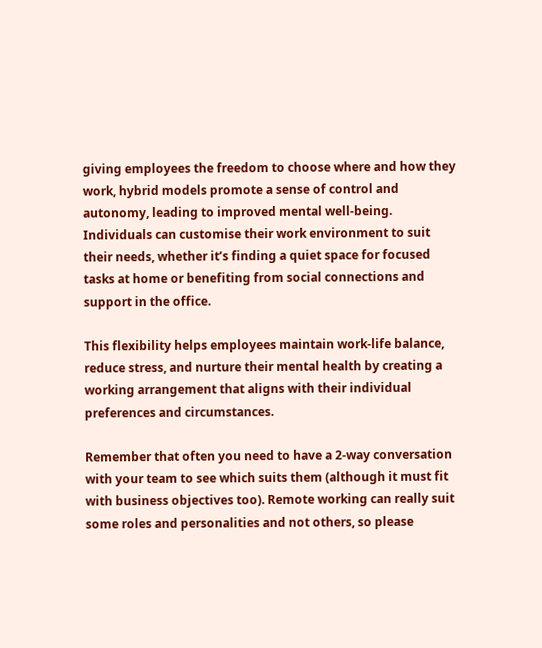giving employees the freedom to choose where and how they work, hybrid models promote a sense of control and autonomy, leading to improved mental well-being. Individuals can customise their work environment to suit their needs, whether it’s finding a quiet space for focused tasks at home or benefiting from social connections and support in the office.

This flexibility helps employees maintain work-life balance, reduce stress, and nurture their mental health by creating a working arrangement that aligns with their individual preferences and circumstances.

Remember that often you need to have a 2-way conversation with your team to see which suits them (although it must fit with business objectives too). Remote working can really suit some roles and personalities and not others, so please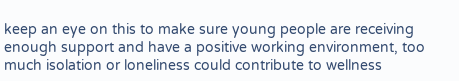keep an eye on this to make sure young people are receiving enough support and have a positive working environment, too much isolation or loneliness could contribute to wellness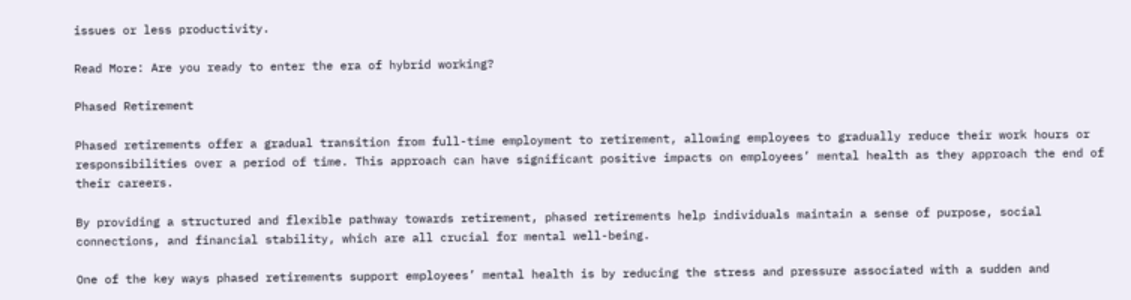issues or less productivity.

Read More: Are you ready to enter the era of hybrid working?

Phased Retirement

Phased retirements offer a gradual transition from full-time employment to retirement, allowing employees to gradually reduce their work hours or responsibilities over a period of time. This approach can have significant positive impacts on employees’ mental health as they approach the end of their careers.

By providing a structured and flexible pathway towards retirement, phased retirements help individuals maintain a sense of purpose, social connections, and financial stability, which are all crucial for mental well-being.

One of the key ways phased retirements support employees’ mental health is by reducing the stress and pressure associated with a sudden and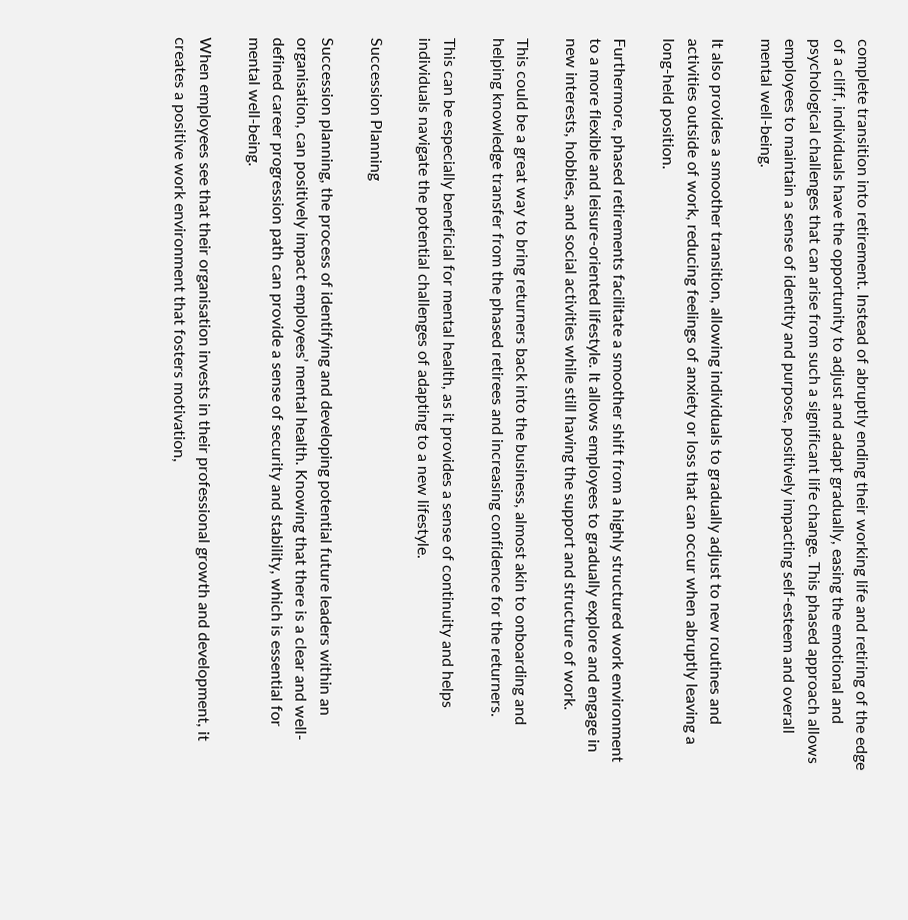complete transition into retirement. Instead of abruptly ending their working life and retiring of the edge of a cliff, individuals have the opportunity to adjust and adapt gradually, easing the emotional and psychological challenges that can arise from such a significant life change. This phased approach allows employees to maintain a sense of identity and purpose, positively impacting self-esteem and overall mental well-being.

It also provides a smoother transition, allowing individuals to gradually adjust to new routines and activities outside of work, reducing feelings of anxiety or loss that can occur when abruptly leaving a long-held position.

Furthermore, phased retirements facilitate a smoother shift from a highly structured work environment to a more flexible and leisure-oriented lifestyle. It allows employees to gradually explore and engage in new interests, hobbies, and social activities while still having the support and structure of work.

This could be a great way to bring returners back into the business, almost akin to onboarding and helping knowledge transfer from the phased retirees and increasing confidence for the returners.

This can be especially beneficial for mental health, as it provides a sense of continuity and helps individuals navigate the potential challenges of adapting to a new lifestyle.

Succession Planning

Succession planning, the process of identifying and developing potential future leaders within an organisation, can positively impact employees’ mental health. Knowing that there is a clear and well-defined career progression path can provide a sense of security and stability, which is essential for mental well-being.

When employees see that their organisation invests in their professional growth and development, it creates a positive work environment that fosters motivation,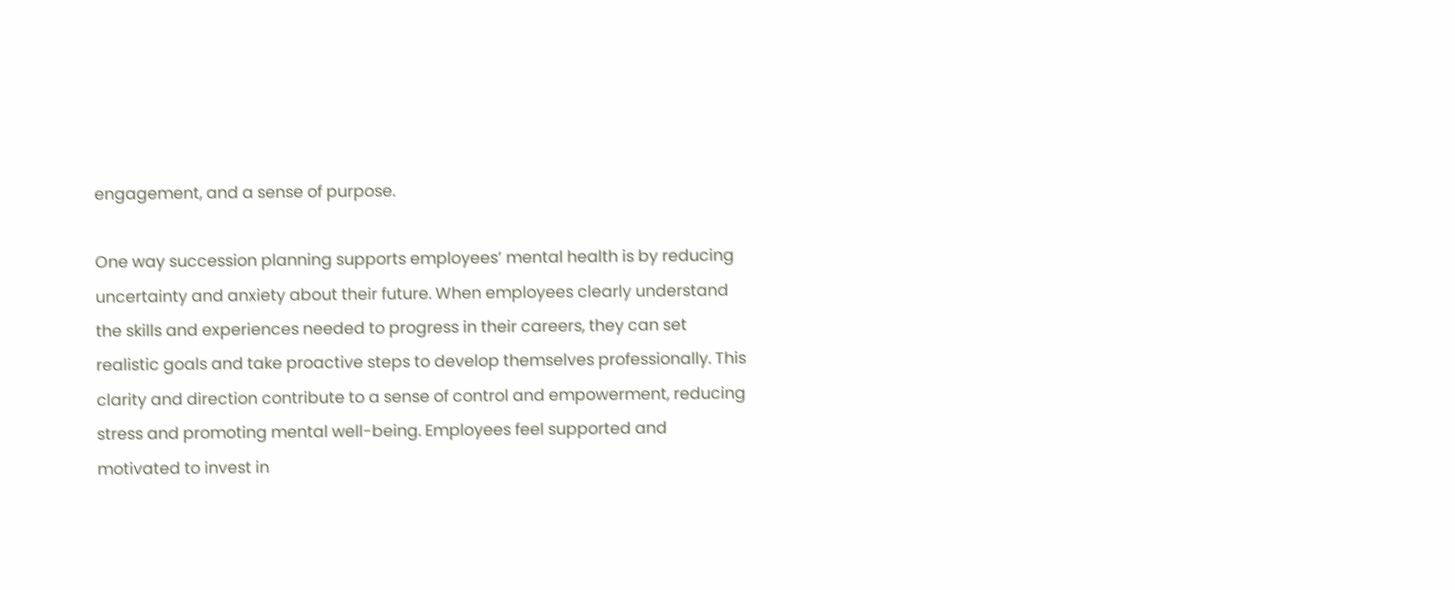engagement, and a sense of purpose.

One way succession planning supports employees’ mental health is by reducing uncertainty and anxiety about their future. When employees clearly understand the skills and experiences needed to progress in their careers, they can set realistic goals and take proactive steps to develop themselves professionally. This clarity and direction contribute to a sense of control and empowerment, reducing stress and promoting mental well-being. Employees feel supported and motivated to invest in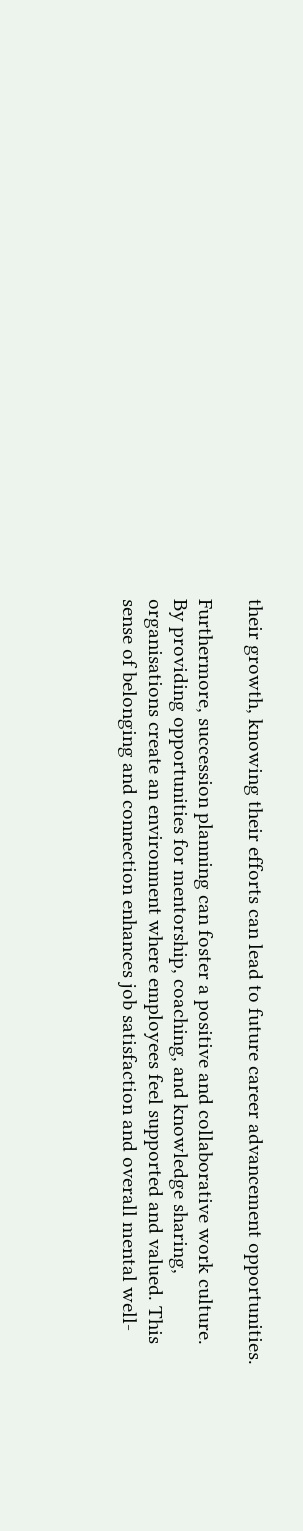their growth, knowing their efforts can lead to future career advancement opportunities.

Furthermore, succession planning can foster a positive and collaborative work culture. By providing opportunities for mentorship, coaching, and knowledge sharing, organisations create an environment where employees feel supported and valued. This sense of belonging and connection enhances job satisfaction and overall mental well-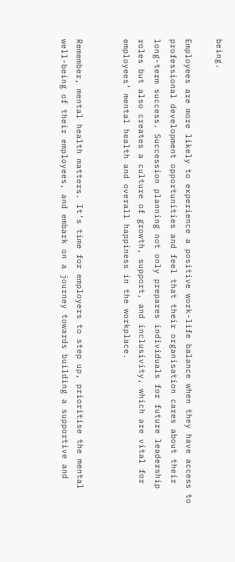being.

Employees are more likely to experience a positive work-life balance when they have access to professional development opportunities and feel that their organisation cares about their long-term success. Succession planning not only prepares individuals for future leadership roles but also creates a culture of growth, support, and inclusivity, which are vital for employees’ mental health and overall happiness in the workplace.


Remember, mental health matters. It’s time for employers to step up, prioritise the mental well-being of their employees, and embark on a journey towards building a supportive and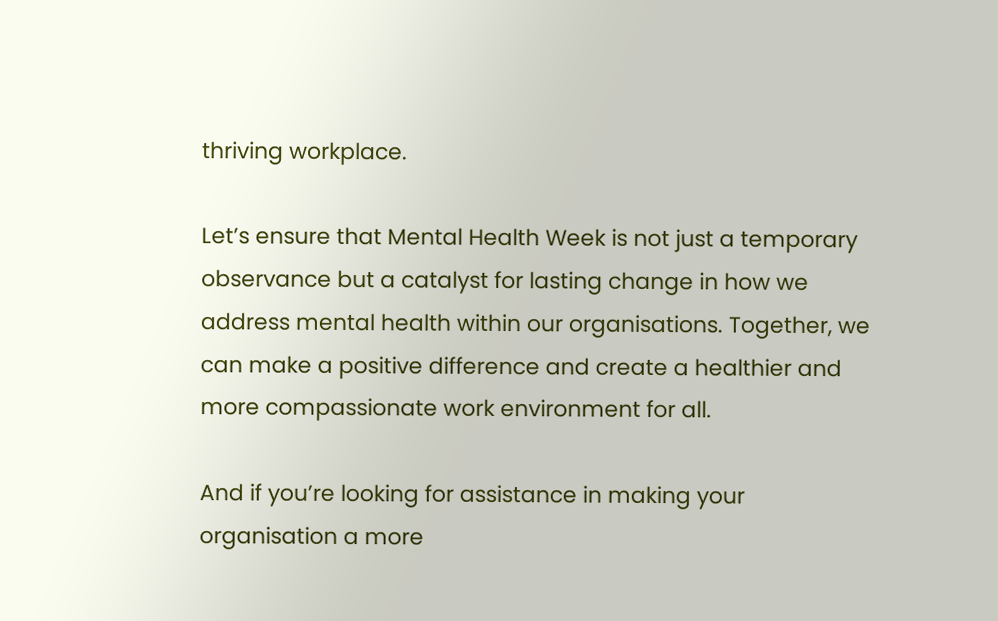thriving workplace.

Let’s ensure that Mental Health Week is not just a temporary observance but a catalyst for lasting change in how we address mental health within our organisations. Together, we can make a positive difference and create a healthier and more compassionate work environment for all.

And if you’re looking for assistance in making your organisation a more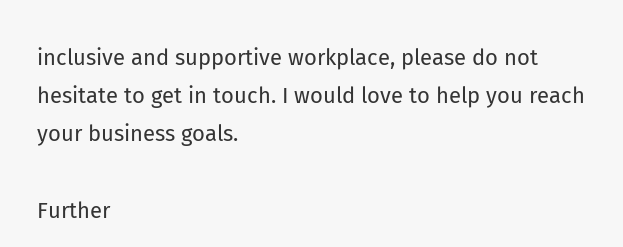inclusive and supportive workplace, please do not hesitate to get in touch. I would love to help you reach your business goals.

Further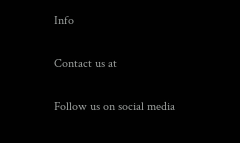Info

Contact us at

Follow us on social media